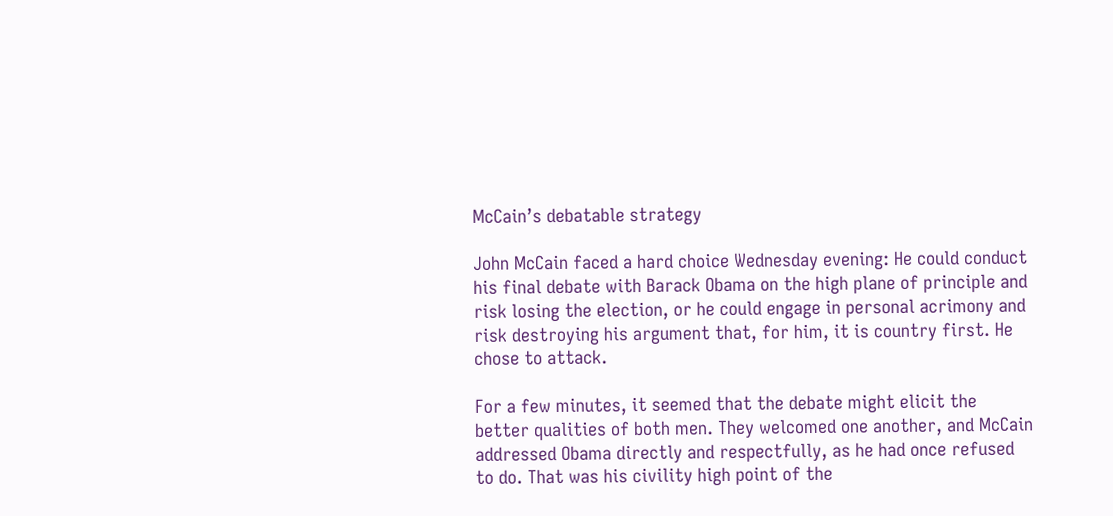McCain’s debatable strategy

John McCain faced a hard choice Wednesday evening: He could conduct his final debate with Barack Obama on the high plane of principle and risk losing the election, or he could engage in personal acrimony and risk destroying his argument that, for him, it is country first. He chose to attack.

For a few minutes, it seemed that the debate might elicit the better qualities of both men. They welcomed one another, and McCain addressed Obama directly and respectfully, as he had once refused to do. That was his civility high point of the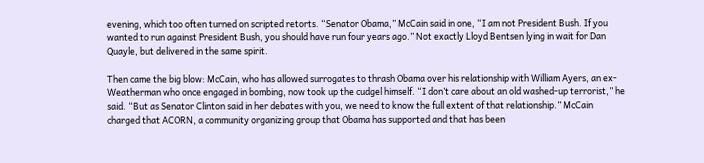evening, which too often turned on scripted retorts. “Senator Obama,” McCain said in one, “I am not President Bush. If you wanted to run against President Bush, you should have run four years ago.” Not exactly Lloyd Bentsen lying in wait for Dan Quayle, but delivered in the same spirit.

Then came the big blow: McCain, who has allowed surrogates to thrash Obama over his relationship with William Ayers, an ex-Weatherman who once engaged in bombing, now took up the cudgel himself. “I don’t care about an old washed-up terrorist,” he said. “But as Senator Clinton said in her debates with you, we need to know the full extent of that relationship.” McCain charged that ACORN, a community organizing group that Obama has supported and that has been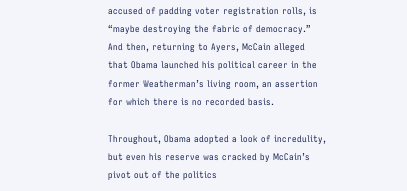accused of padding voter registration rolls, is “maybe destroying the fabric of democracy.” And then, returning to Ayers, McCain alleged that Obama launched his political career in the former Weatherman’s living room, an assertion for which there is no recorded basis.

Throughout, Obama adopted a look of incredulity, but even his reserve was cracked by McCain’s pivot out of the politics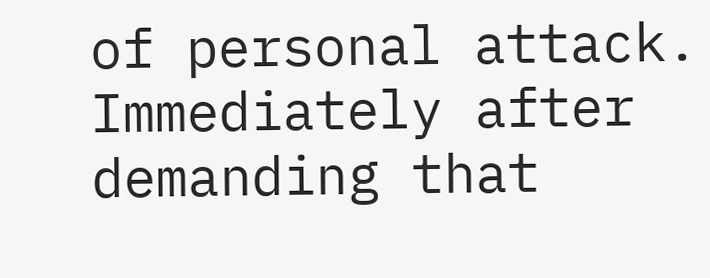of personal attack. Immediately after demanding that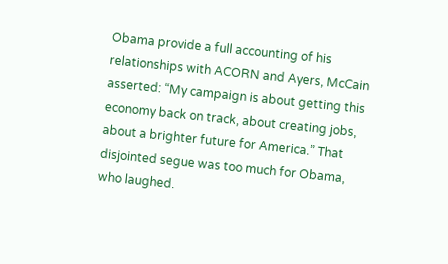Obama provide a full accounting of his relationships with ACORN and Ayers, McCain asserted: “My campaign is about getting this economy back on track, about creating jobs, about a brighter future for America.” That disjointed segue was too much for Obama, who laughed.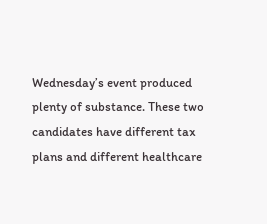Wednesday’s event produced plenty of substance. These two candidates have different tax plans and different healthcare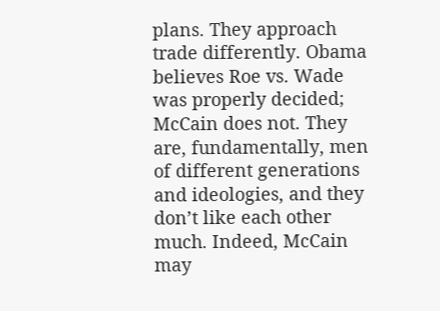plans. They approach trade differently. Obama believes Roe vs. Wade was properly decided; McCain does not. They are, fundamentally, men of different generations and ideologies, and they don’t like each other much. Indeed, McCain may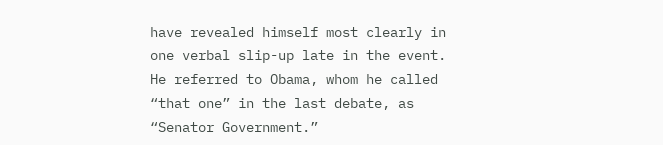have revealed himself most clearly in one verbal slip-up late in the event. He referred to Obama, whom he called “that one” in the last debate, as “Senator Government.”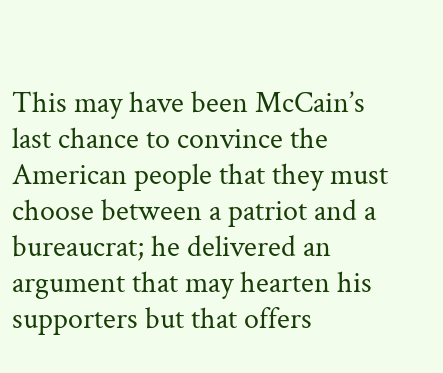This may have been McCain’s last chance to convince the American people that they must choose between a patriot and a bureaucrat; he delivered an argument that may hearten his supporters but that offers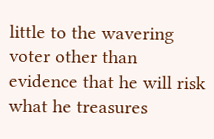little to the wavering voter other than evidence that he will risk what he treasures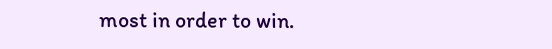most in order to win.